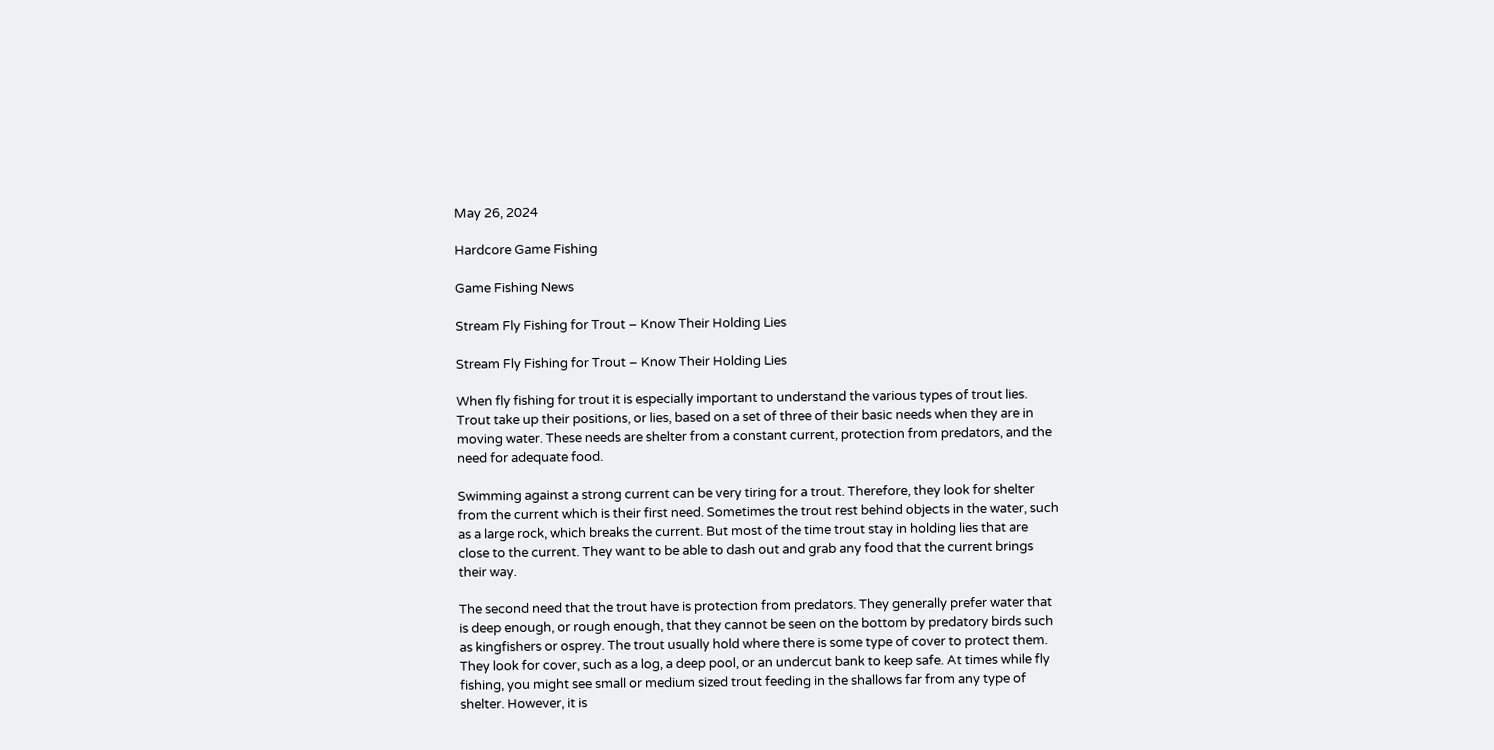May 26, 2024

Hardcore Game Fishing

Game Fishing News

Stream Fly Fishing for Trout – Know Their Holding Lies

Stream Fly Fishing for Trout – Know Their Holding Lies

When fly fishing for trout it is especially important to understand the various types of trout lies. Trout take up their positions, or lies, based on a set of three of their basic needs when they are in moving water. These needs are shelter from a constant current, protection from predators, and the need for adequate food.

Swimming against a strong current can be very tiring for a trout. Therefore, they look for shelter from the current which is their first need. Sometimes the trout rest behind objects in the water, such as a large rock, which breaks the current. But most of the time trout stay in holding lies that are close to the current. They want to be able to dash out and grab any food that the current brings their way.

The second need that the trout have is protection from predators. They generally prefer water that is deep enough, or rough enough, that they cannot be seen on the bottom by predatory birds such as kingfishers or osprey. The trout usually hold where there is some type of cover to protect them. They look for cover, such as a log, a deep pool, or an undercut bank to keep safe. At times while fly fishing, you might see small or medium sized trout feeding in the shallows far from any type of shelter. However, it is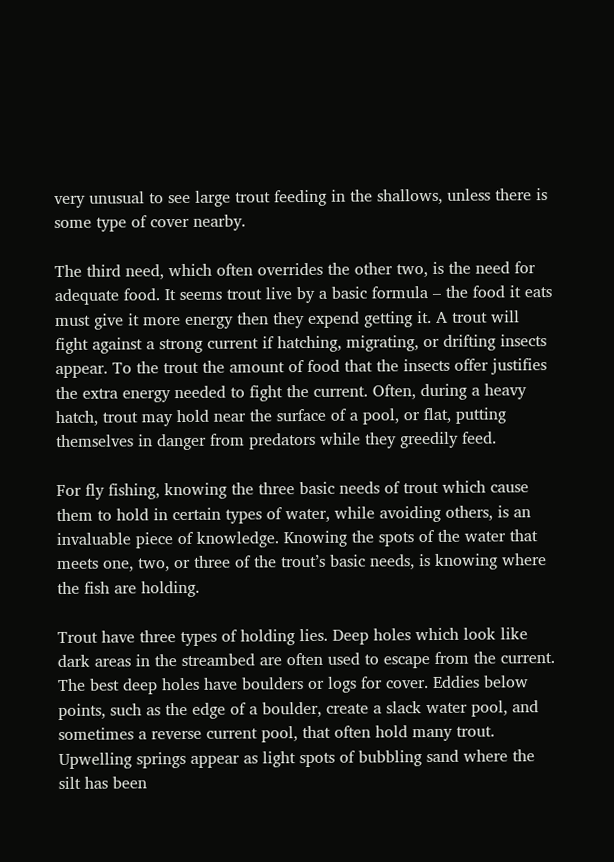very unusual to see large trout feeding in the shallows, unless there is some type of cover nearby.

The third need, which often overrides the other two, is the need for adequate food. It seems trout live by a basic formula – the food it eats must give it more energy then they expend getting it. A trout will fight against a strong current if hatching, migrating, or drifting insects appear. To the trout the amount of food that the insects offer justifies the extra energy needed to fight the current. Often, during a heavy hatch, trout may hold near the surface of a pool, or flat, putting themselves in danger from predators while they greedily feed.

For fly fishing, knowing the three basic needs of trout which cause them to hold in certain types of water, while avoiding others, is an invaluable piece of knowledge. Knowing the spots of the water that meets one, two, or three of the trout’s basic needs, is knowing where the fish are holding.

Trout have three types of holding lies. Deep holes which look like dark areas in the streambed are often used to escape from the current. The best deep holes have boulders or logs for cover. Eddies below points, such as the edge of a boulder, create a slack water pool, and sometimes a reverse current pool, that often hold many trout. Upwelling springs appear as light spots of bubbling sand where the silt has been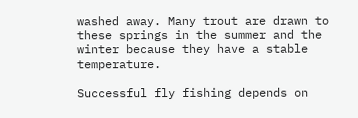washed away. Many trout are drawn to these springs in the summer and the winter because they have a stable temperature.

Successful fly fishing depends on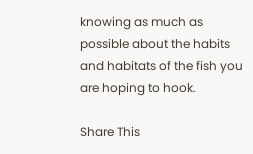knowing as much as possible about the habits and habitats of the fish you are hoping to hook.

Share This